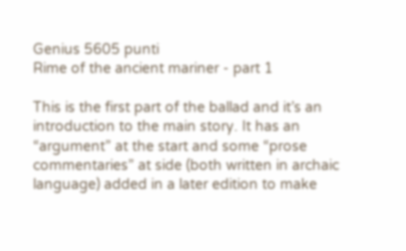Genius 5605 punti
Rime of the ancient mariner - part 1

This is the first part of the ballad and it’s an introduction to the main story. It has an “argument” at the start and some “prose commentaries” at side (both written in archaic language) added in a later edition to make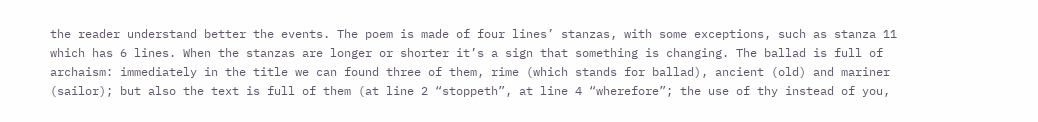the reader understand better the events. The poem is made of four lines’ stanzas, with some exceptions, such as stanza 11 which has 6 lines. When the stanzas are longer or shorter it’s a sign that something is changing. The ballad is full of archaism: immediately in the title we can found three of them, rime (which stands for ballad), ancient (old) and mariner (sailor); but also the text is full of them (at line 2 “stoppeth”, at line 4 “wherefore”; the use of thy instead of you,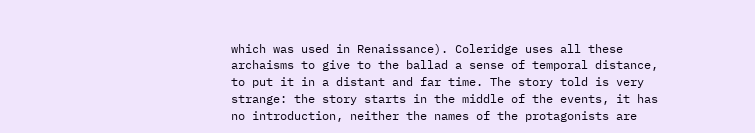which was used in Renaissance). Coleridge uses all these archaisms to give to the ballad a sense of temporal distance, to put it in a distant and far time. The story told is very strange: the story starts in the middle of the events, it has no introduction, neither the names of the protagonists are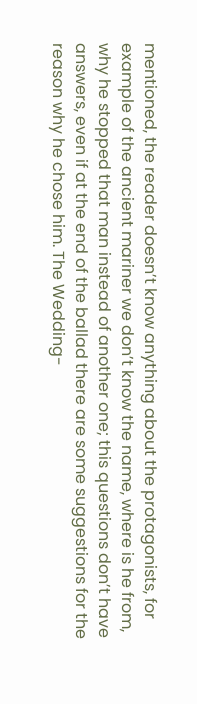mentioned, the reader doesn’t know anything about the protagonists, for example of the ancient mariner we don’t know the name, where is he from, why he stopped that man instead of another one; this questions don’t have answers, even if at the end of the ballad there are some suggestions for the reason why he chose him. The Wedding-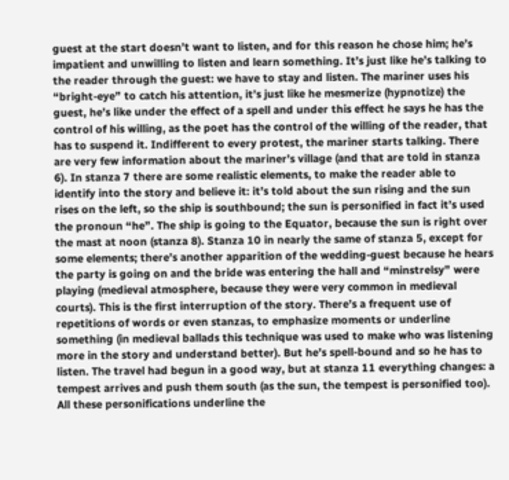guest at the start doesn’t want to listen, and for this reason he chose him; he’s impatient and unwilling to listen and learn something. It’s just like he’s talking to the reader through the guest: we have to stay and listen. The mariner uses his “bright-eye” to catch his attention, it’s just like he mesmerize (hypnotize) the guest, he’s like under the effect of a spell and under this effect he says he has the control of his willing, as the poet has the control of the willing of the reader, that has to suspend it. Indifferent to every protest, the mariner starts talking. There are very few information about the mariner’s village (and that are told in stanza 6). In stanza 7 there are some realistic elements, to make the reader able to identify into the story and believe it: it’s told about the sun rising and the sun rises on the left, so the ship is southbound; the sun is personified in fact it’s used the pronoun “he”. The ship is going to the Equator, because the sun is right over the mast at noon (stanza 8). Stanza 10 in nearly the same of stanza 5, except for some elements; there’s another apparition of the wedding-guest because he hears the party is going on and the bride was entering the hall and “minstrelsy” were playing (medieval atmosphere, because they were very common in medieval courts). This is the first interruption of the story. There’s a frequent use of repetitions of words or even stanzas, to emphasize moments or underline something (in medieval ballads this technique was used to make who was listening more in the story and understand better). But he’s spell-bound and so he has to listen. The travel had begun in a good way, but at stanza 11 everything changes: a tempest arrives and push them south (as the sun, the tempest is personified too). All these personifications underline the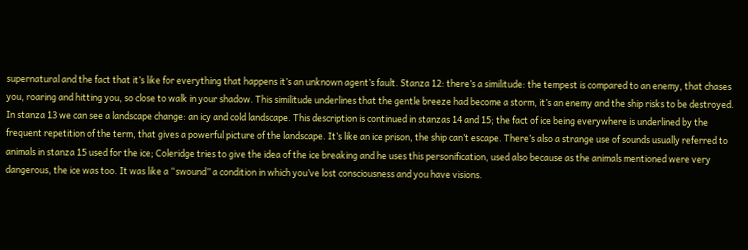supernatural and the fact that it’s like for everything that happens it’s an unknown agent’s fault. Stanza 12: there’s a similitude: the tempest is compared to an enemy, that chases you, roaring and hitting you, so close to walk in your shadow. This similitude underlines that the gentle breeze had become a storm, it’s an enemy and the ship risks to be destroyed. In stanza 13 we can see a landscape change: an icy and cold landscape. This description is continued in stanzas 14 and 15; the fact of ice being everywhere is underlined by the frequent repetition of the term, that gives a powerful picture of the landscape. It’s like an ice prison, the ship can’t escape. There’s also a strange use of sounds usually referred to animals in stanza 15 used for the ice; Coleridge tries to give the idea of the ice breaking and he uses this personification, used also because as the animals mentioned were very dangerous, the ice was too. It was like a “swound” a condition in which you’ve lost consciousness and you have visions.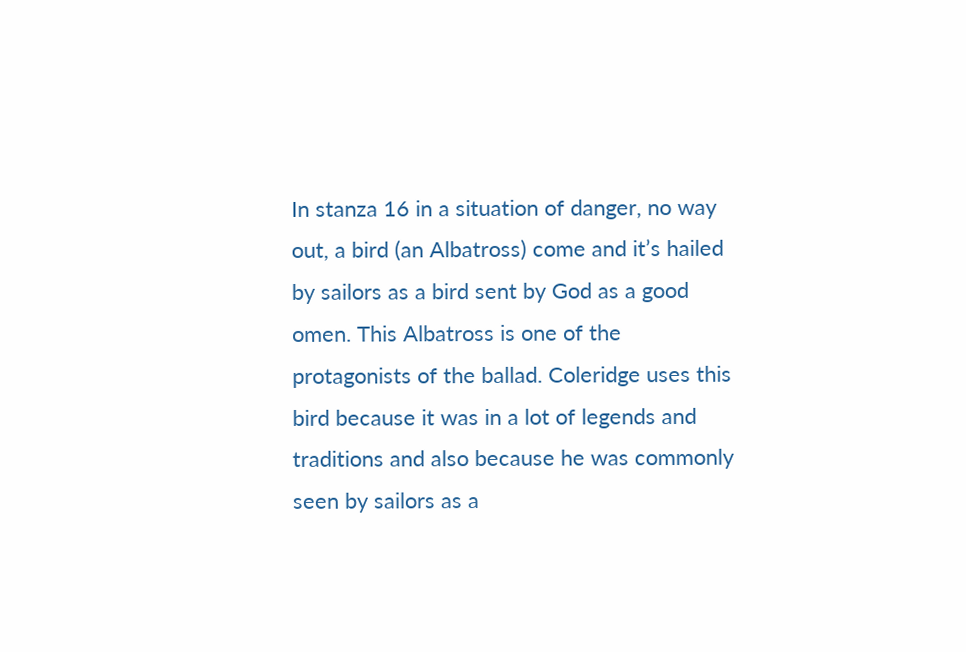In stanza 16 in a situation of danger, no way out, a bird (an Albatross) come and it’s hailed by sailors as a bird sent by God as a good omen. This Albatross is one of the protagonists of the ballad. Coleridge uses this bird because it was in a lot of legends and traditions and also because he was commonly seen by sailors as a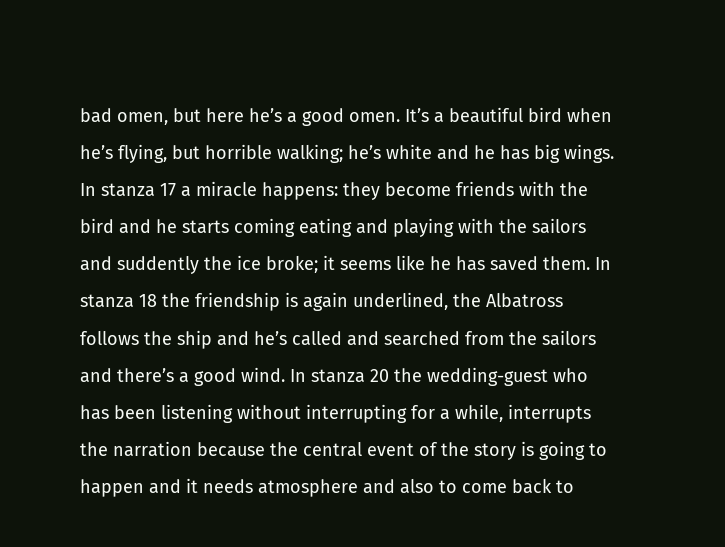bad omen, but here he’s a good omen. It’s a beautiful bird when he’s flying, but horrible walking; he’s white and he has big wings. In stanza 17 a miracle happens: they become friends with the bird and he starts coming eating and playing with the sailors and suddently the ice broke; it seems like he has saved them. In stanza 18 the friendship is again underlined, the Albatross follows the ship and he’s called and searched from the sailors and there’s a good wind. In stanza 20 the wedding-guest who has been listening without interrupting for a while, interrupts the narration because the central event of the story is going to happen and it needs atmosphere and also to come back to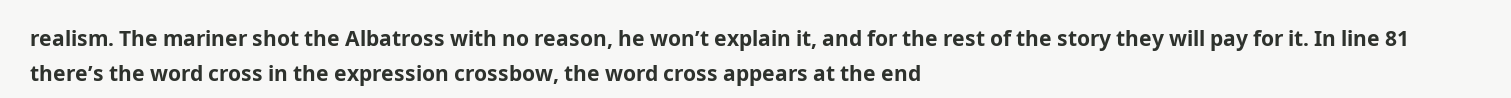realism. The mariner shot the Albatross with no reason, he won’t explain it, and for the rest of the story they will pay for it. In line 81 there’s the word cross in the expression crossbow, the word cross appears at the end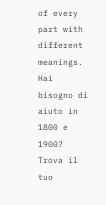of every part with different meanings.
Hai bisogno di aiuto in 1800 e 1900?
Trova il tuo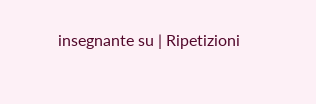insegnante su | Ripetizioni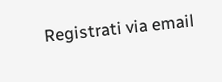Registrati via email